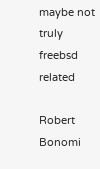maybe not truly freebsd related

Robert Bonomi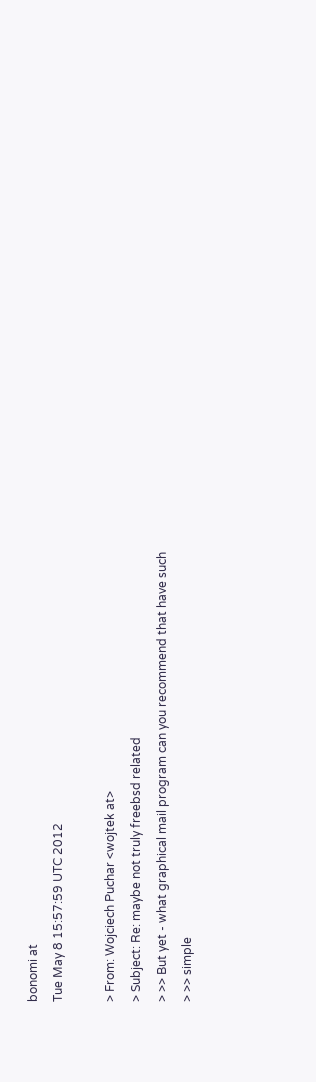bonomi at
Tue May 8 15:57:59 UTC 2012

> From: Wojciech Puchar <wojtek at>
> Subject: Re: maybe not truly freebsd related
> >> But yet - what graphical mail program can you recommend that have such
> >> simple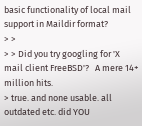basic functionality of local mail support in Maildir format?
> >
> > Did you try googling for 'X mail client FreeBSD'?   A mere 14+ million hits.
> true. and none usable. all outdated etc. did YOU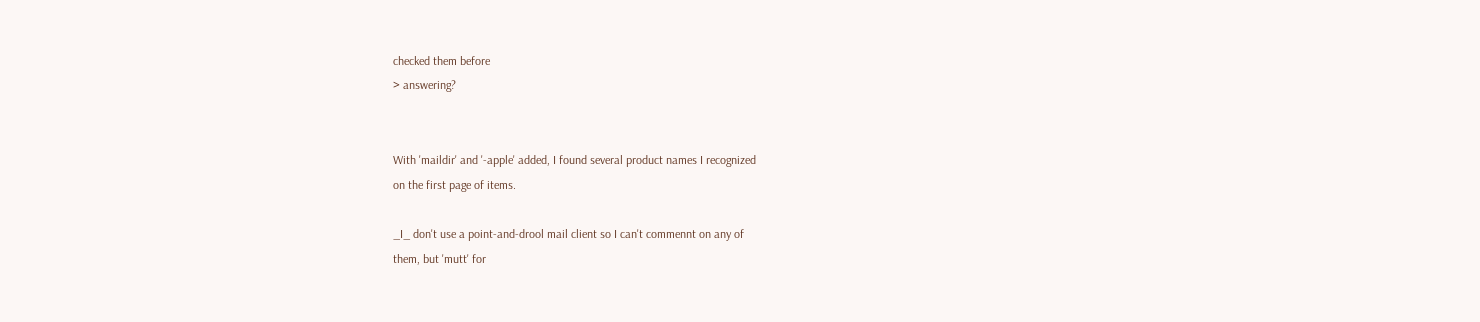checked them before
> answering?


With 'maildir' and '-apple' added, I found several product names I recognized
on the first page of items.

_I_ don't use a point-and-drool mail client so I can't commennt on any of
them, but 'mutt' for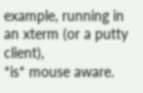example, running in an xterm (or a putty client),
*is* mouse aware.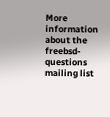More information about the freebsd-questions mailing list